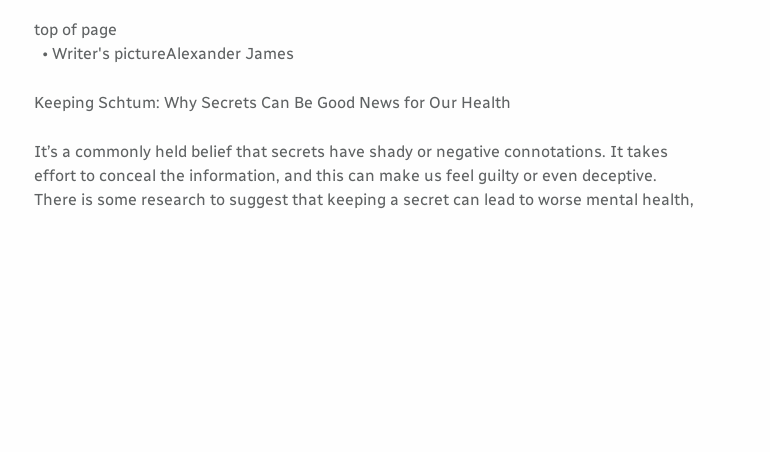top of page
  • Writer's pictureAlexander James

Keeping Schtum: Why Secrets Can Be Good News for Our Health

It’s a commonly held belief that secrets have shady or negative connotations. It takes effort to conceal the information, and this can make us feel guilty or even deceptive. There is some research to suggest that keeping a secret can lead to worse mental health,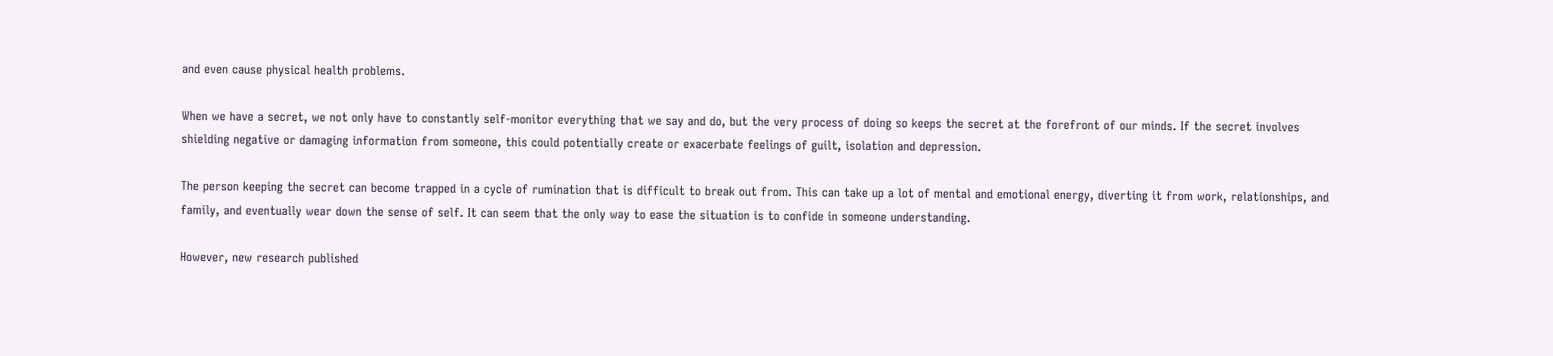and even cause physical health problems.

When we have a secret, we not only have to constantly self-monitor everything that we say and do, but the very process of doing so keeps the secret at the forefront of our minds. If the secret involves shielding negative or damaging information from someone, this could potentially create or exacerbate feelings of guilt, isolation and depression.

The person keeping the secret can become trapped in a cycle of rumination that is difficult to break out from. This can take up a lot of mental and emotional energy, diverting it from work, relationships, and family, and eventually wear down the sense of self. It can seem that the only way to ease the situation is to confide in someone understanding.

However, new research published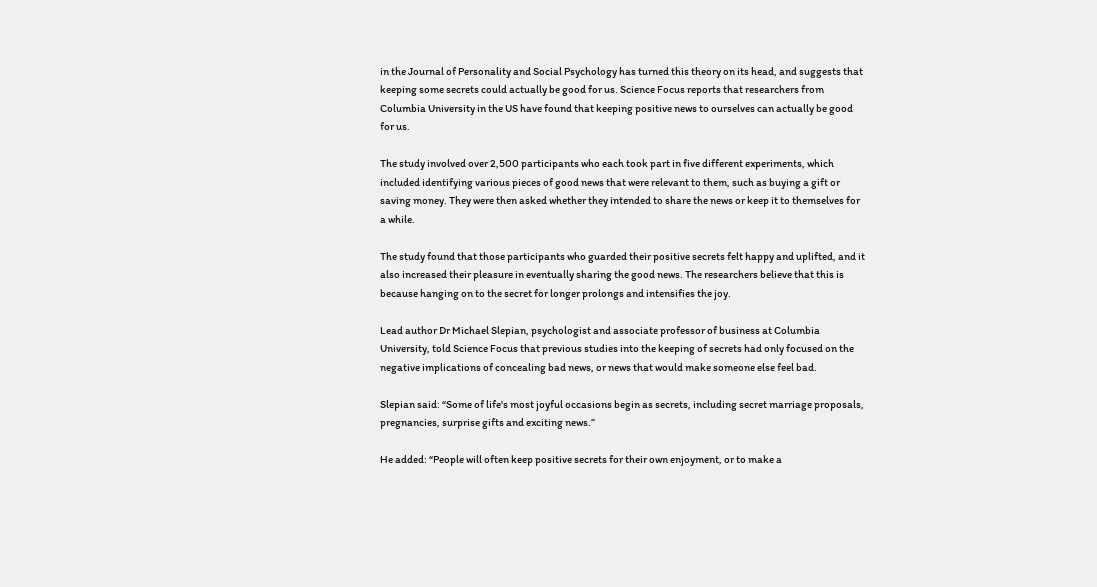in the Journal of Personality and Social Psychology has turned this theory on its head, and suggests that keeping some secrets could actually be good for us. Science Focus reports that researchers from Columbia University in the US have found that keeping positive news to ourselves can actually be good for us.

The study involved over 2,500 participants who each took part in five different experiments, which included identifying various pieces of good news that were relevant to them, such as buying a gift or saving money. They were then asked whether they intended to share the news or keep it to themselves for a while.

The study found that those participants who guarded their positive secrets felt happy and uplifted, and it also increased their pleasure in eventually sharing the good news. The researchers believe that this is because hanging on to the secret for longer prolongs and intensifies the joy.

Lead author Dr Michael Slepian, psychologist and associate professor of business at Columbia University, told Science Focus that previous studies into the keeping of secrets had only focused on the negative implications of concealing bad news, or news that would make someone else feel bad.

Slepian said: “Some of life's most joyful occasions begin as secrets, including secret marriage proposals, pregnancies, surprise gifts and exciting news.”

He added: “People will often keep positive secrets for their own enjoyment, or to make a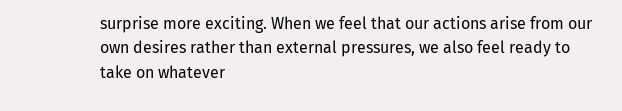surprise more exciting. When we feel that our actions arise from our own desires rather than external pressures, we also feel ready to take on whatever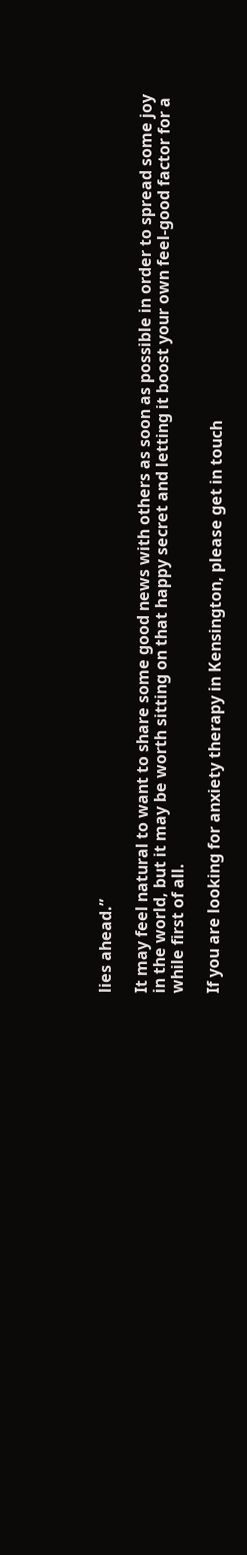lies ahead.”

It may feel natural to want to share some good news with others as soon as possible in order to spread some joy in the world, but it may be worth sitting on that happy secret and letting it boost your own feel-good factor for a while first of all.

If you are looking for anxiety therapy in Kensington, please get in touch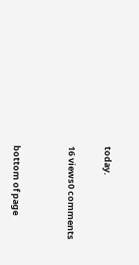today.

16 views0 comments


bottom of page